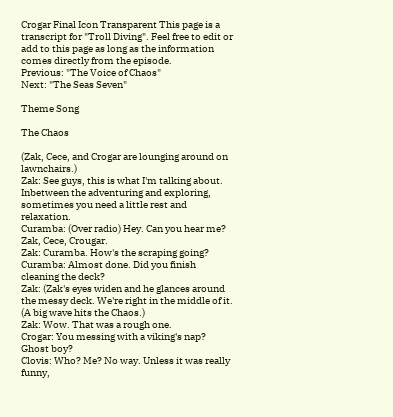Crogar Final Icon Transparent This page is a transcript for "Troll Diving". Feel free to edit or add to this page as long as the information comes directly from the episode.
Previous: "The Voice of Chaos"
Next: "The Seas Seven"

Theme Song

The Chaos

(Zak, Cece, and Crogar are lounging around on lawnchairs.)
Zak: See guys, this is what I'm talking about. Inbetween the adventuring and exploring, sometimes you need a little rest and relaxation.
Curamba: (Over radio) Hey. Can you hear me? Zak, Cece, Crougar.
Zak: Curamba. How's the scraping going?
Curamba: Almost done. Did you finish cleaning the deck?
Zak: (Zak's eyes widen and he glances around the messy deck. We're right in the middle of it.
(A big wave hits the Chaos.)
Zak: Wow. That was a rough one.
Crogar: You messing with a viking's nap? Ghost boy?
Clovis: Who? Me? No way. Unless it was really funny,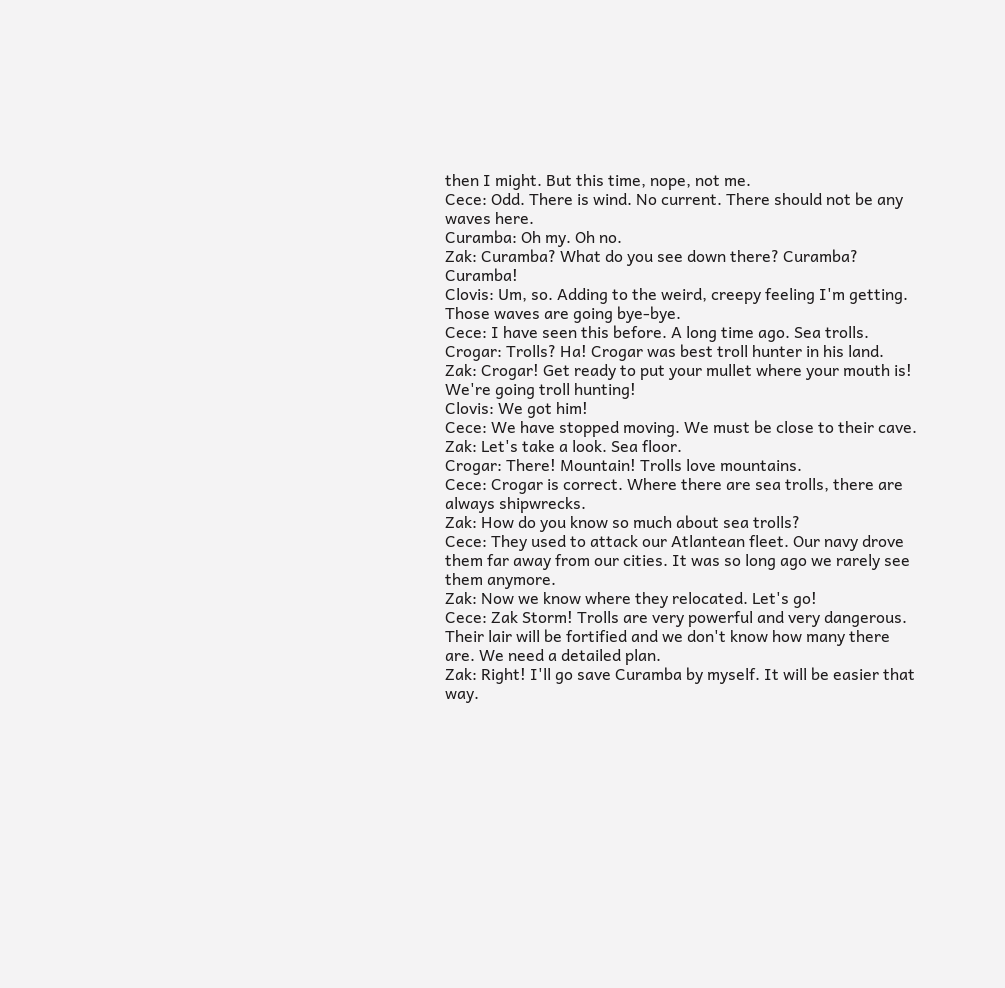then I might. But this time, nope, not me.
Cece: Odd. There is wind. No current. There should not be any waves here.
Curamba: Oh my. Oh no.
Zak: Curamba? What do you see down there? Curamba? Curamba!
Clovis: Um, so. Adding to the weird, creepy feeling I'm getting. Those waves are going bye-bye.
Cece: I have seen this before. A long time ago. Sea trolls.
Crogar: Trolls? Ha! Crogar was best troll hunter in his land.
Zak: Crogar! Get ready to put your mullet where your mouth is! We're going troll hunting!
Clovis: We got him!
Cece: We have stopped moving. We must be close to their cave.
Zak: Let's take a look. Sea floor.
Crogar: There! Mountain! Trolls love mountains.
Cece: Crogar is correct. Where there are sea trolls, there are always shipwrecks.
Zak: How do you know so much about sea trolls?
Cece: They used to attack our Atlantean fleet. Our navy drove them far away from our cities. It was so long ago we rarely see them anymore.
Zak: Now we know where they relocated. Let's go!
Cece: Zak Storm! Trolls are very powerful and very dangerous. Their lair will be fortified and we don't know how many there are. We need a detailed plan.
Zak: Right! I'll go save Curamba by myself. It will be easier that way.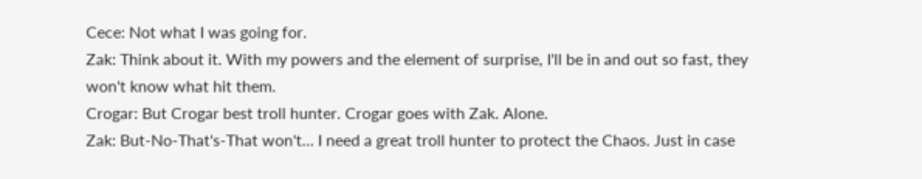Cece: Not what I was going for.
Zak: Think about it. With my powers and the element of surprise, I'll be in and out so fast, they won't know what hit them.
Crogar: But Crogar best troll hunter. Crogar goes with Zak. Alone.
Zak: But-No-That's-That won't... I need a great troll hunter to protect the Chaos. Just in case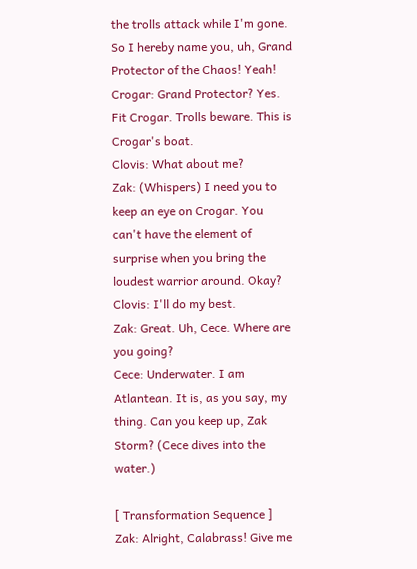the trolls attack while I'm gone. So I hereby name you, uh, Grand Protector of the Chaos! Yeah!
Crogar: Grand Protector? Yes. Fit Crogar. Trolls beware. This is Crogar's boat.
Clovis: What about me?
Zak: (Whispers) I need you to keep an eye on Crogar. You can't have the element of surprise when you bring the loudest warrior around. Okay?
Clovis: I'll do my best.
Zak: Great. Uh, Cece. Where are you going?
Cece: Underwater. I am Atlantean. It is, as you say, my thing. Can you keep up, Zak Storm? (Cece dives into the water.)

[ Transformation Sequence ]
Zak: Alright, Calabrass! Give me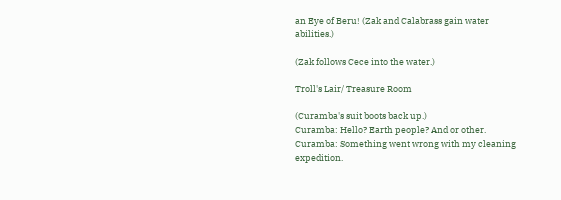an Eye of Beru! (Zak and Calabrass gain water abilities.)

(Zak follows Cece into the water.)

Troll's Lair/ Treasure Room

(Curamba's suit boots back up.)
Curamba: Hello? Earth people? And or other.
Curamba: Something went wrong with my cleaning expedition.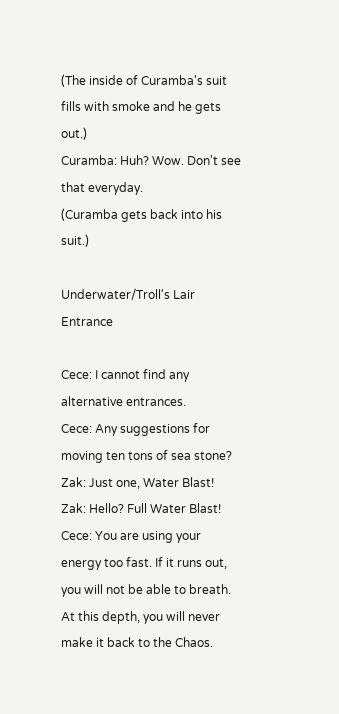(The inside of Curamba's suit fills with smoke and he gets out.)
Curamba: Huh? Wow. Don't see that everyday.
(Curamba gets back into his suit.)

Underwater/Troll's Lair Entrance

Cece: I cannot find any alternative entrances.
Cece: Any suggestions for moving ten tons of sea stone?
Zak: Just one, Water Blast!
Zak: Hello? Full Water Blast!
Cece: You are using your energy too fast. If it runs out, you will not be able to breath. At this depth, you will never make it back to the Chaos.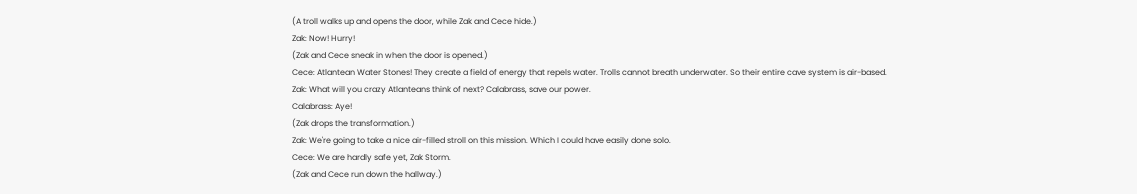(A troll walks up and opens the door, while Zak and Cece hide.)
Zak: Now! Hurry!
(Zak and Cece sneak in when the door is opened.)
Cece: Atlantean Water Stones! They create a field of energy that repels water. Trolls cannot breath underwater. So their entire cave system is air-based.
Zak: What will you crazy Atlanteans think of next? Calabrass, save our power.
Calabrass: Aye!
(Zak drops the transformation.)
Zak: We're going to take a nice air-filled stroll on this mission. Which I could have easily done solo.
Cece: We are hardly safe yet, Zak Storm.
(Zak and Cece run down the hallway.)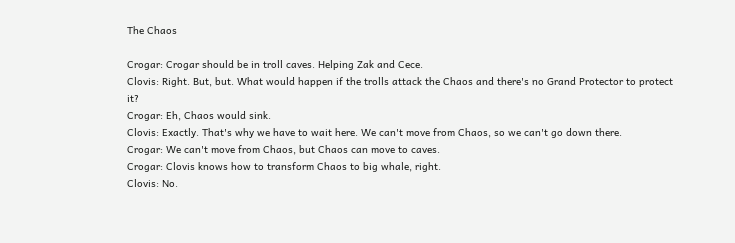The Chaos

Crogar: Crogar should be in troll caves. Helping Zak and Cece.
Clovis: Right. But, but. What would happen if the trolls attack the Chaos and there's no Grand Protector to protect it?
Crogar: Eh, Chaos would sink.
Clovis: Exactly. That's why we have to wait here. We can't move from Chaos, so we can't go down there.
Crogar: We can't move from Chaos, but Chaos can move to caves.
Crogar: Clovis knows how to transform Chaos to big whale, right.
Clovis: No.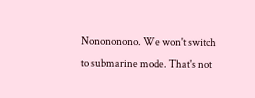Nonononono. We won't switch to submarine mode. That's not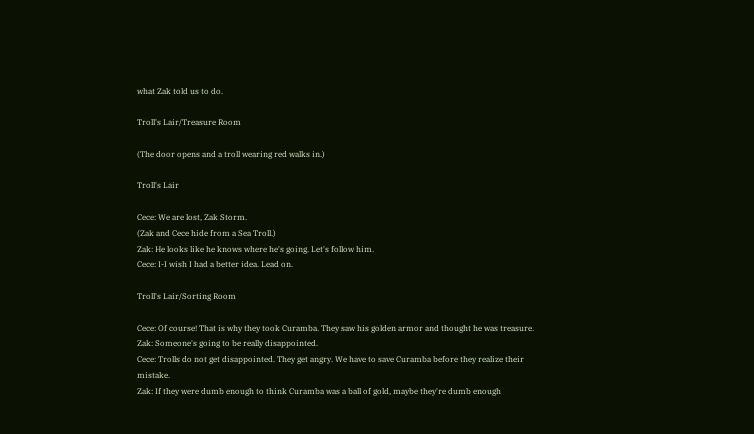what Zak told us to do.

Troll's Lair/Treasure Room

(The door opens and a troll wearing red walks in.)

Troll's Lair

Cece: We are lost, Zak Storm.
(Zak and Cece hide from a Sea Troll.)
Zak: He looks like he knows where he's going. Let's follow him.
Cece: I-I wish I had a better idea. Lead on.

Troll's Lair/Sorting Room

Cece: Of course! That is why they took Curamba. They saw his golden armor and thought he was treasure.
Zak: Someone's going to be really disappointed.
Cece: Trolls do not get disappointed. They get angry. We have to save Curamba before they realize their mistake.
Zak: If they were dumb enough to think Curamba was a ball of gold, maybe they're dumb enough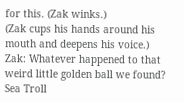for this. (Zak winks.)
(Zak cups his hands around his mouth and deepens his voice.)
Zak: Whatever happened to that weird little golden ball we found?
Sea Troll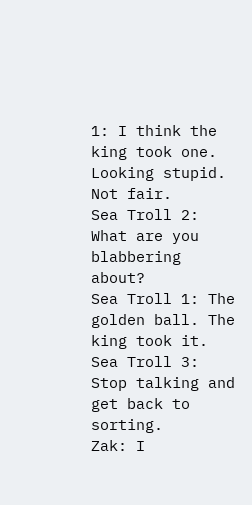1: I think the king took one. Looking stupid. Not fair.
Sea Troll 2: What are you blabbering about?
Sea Troll 1: The golden ball. The king took it.
Sea Troll 3: Stop talking and get back to sorting.
Zak: I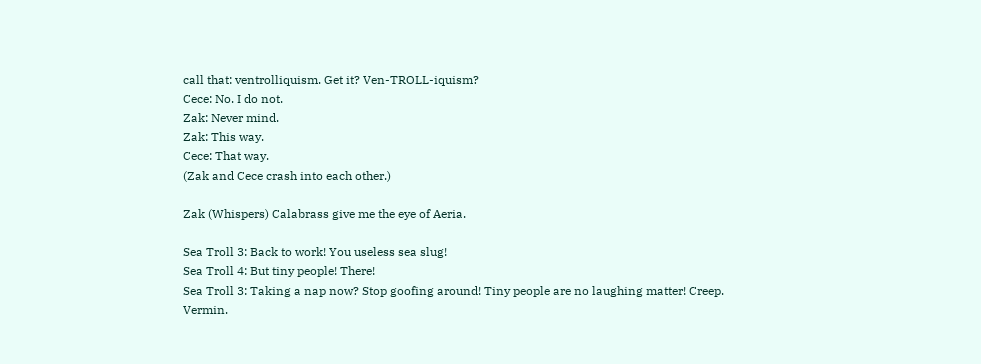call that: ventrolliquism. Get it? Ven-TROLL-iquism?
Cece: No. I do not.
Zak: Never mind.
Zak: This way.
Cece: That way.
(Zak and Cece crash into each other.)

Zak (Whispers) Calabrass give me the eye of Aeria.

Sea Troll 3: Back to work! You useless sea slug!
Sea Troll 4: But tiny people! There!
Sea Troll 3: Taking a nap now? Stop goofing around! Tiny people are no laughing matter! Creep. Vermin.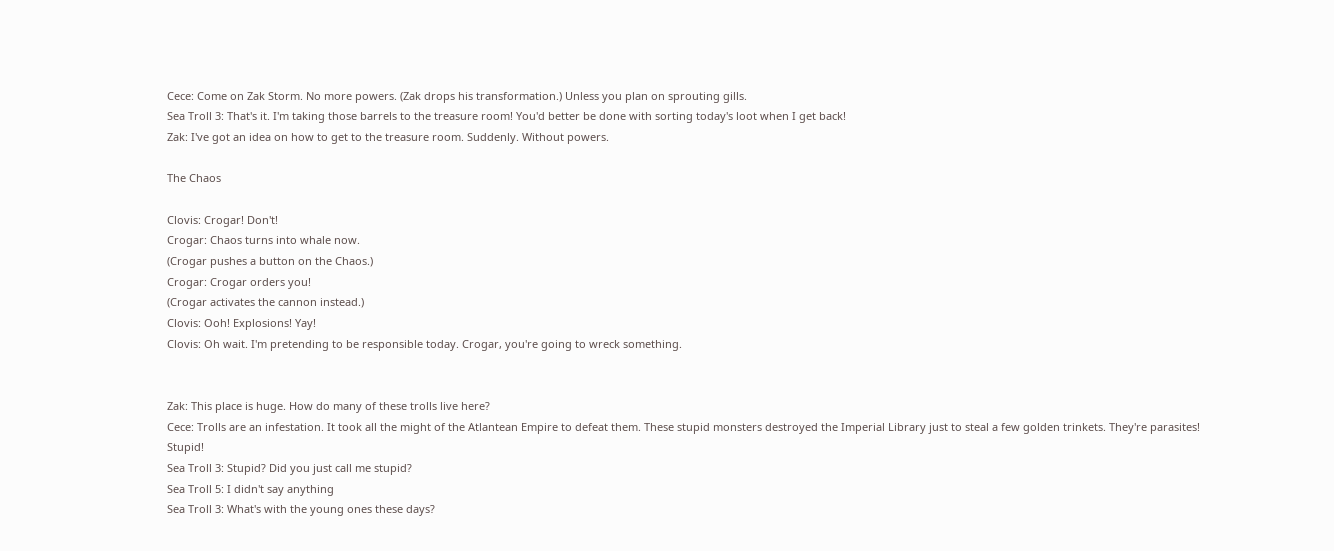Cece: Come on Zak Storm. No more powers. (Zak drops his transformation.) Unless you plan on sprouting gills.
Sea Troll 3: That's it. I'm taking those barrels to the treasure room! You'd better be done with sorting today's loot when I get back!
Zak: I've got an idea on how to get to the treasure room. Suddenly. Without powers.

The Chaos

Clovis: Crogar! Don't!
Crogar: Chaos turns into whale now.
(Crogar pushes a button on the Chaos.)
Crogar: Crogar orders you!
(Crogar activates the cannon instead.)
Clovis: Ooh! Explosions! Yay!
Clovis: Oh wait. I'm pretending to be responsible today. Crogar, you're going to wreck something.


Zak: This place is huge. How do many of these trolls live here?
Cece: Trolls are an infestation. It took all the might of the Atlantean Empire to defeat them. These stupid monsters destroyed the Imperial Library just to steal a few golden trinkets. They're parasites! Stupid!
Sea Troll 3: Stupid? Did you just call me stupid?
Sea Troll 5: I didn't say anything
Sea Troll 3: What's with the young ones these days?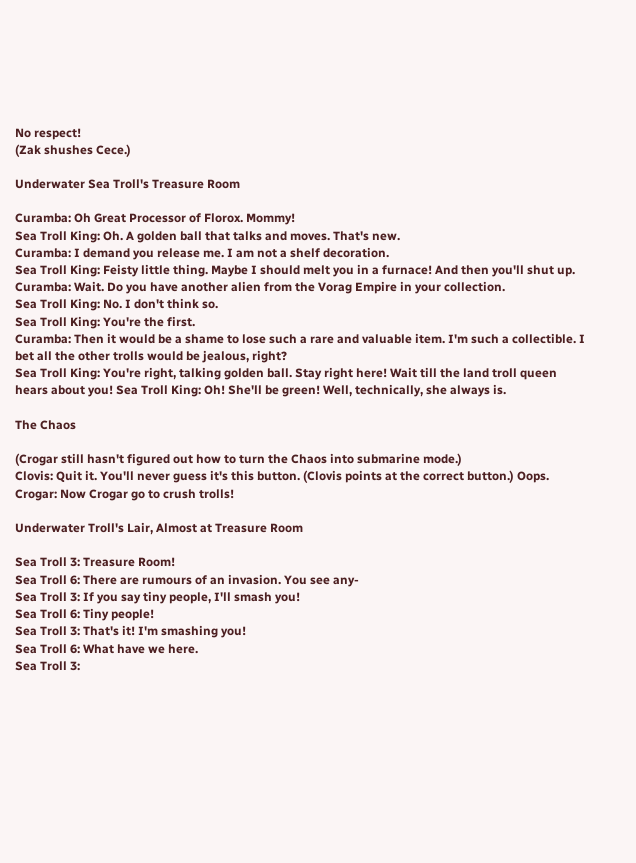No respect!
(Zak shushes Cece.)

Underwater Sea Troll's Treasure Room

Curamba: Oh Great Processor of Florox. Mommy!
Sea Troll King: Oh. A golden ball that talks and moves. That's new.
Curamba: I demand you release me. I am not a shelf decoration.
Sea Troll King: Feisty little thing. Maybe I should melt you in a furnace! And then you'll shut up.
Curamba: Wait. Do you have another alien from the Vorag Empire in your collection.
Sea Troll King: No. I don't think so.
Sea Troll King: You're the first.
Curamba: Then it would be a shame to lose such a rare and valuable item. I'm such a collectible. I bet all the other trolls would be jealous, right?
Sea Troll King: You're right, talking golden ball. Stay right here! Wait till the land troll queen hears about you! Sea Troll King: Oh! She'll be green! Well, technically, she always is.

The Chaos

(Crogar still hasn't figured out how to turn the Chaos into submarine mode.)
Clovis: Quit it. You'll never guess it's this button. (Clovis points at the correct button.) Oops.
Crogar: Now Crogar go to crush trolls!

Underwater Troll's Lair, Almost at Treasure Room

Sea Troll 3: Treasure Room!
Sea Troll 6: There are rumours of an invasion. You see any-
Sea Troll 3: If you say tiny people, I'll smash you!
Sea Troll 6: Tiny people!
Sea Troll 3: That's it! I'm smashing you!
Sea Troll 6: What have we here.
Sea Troll 3: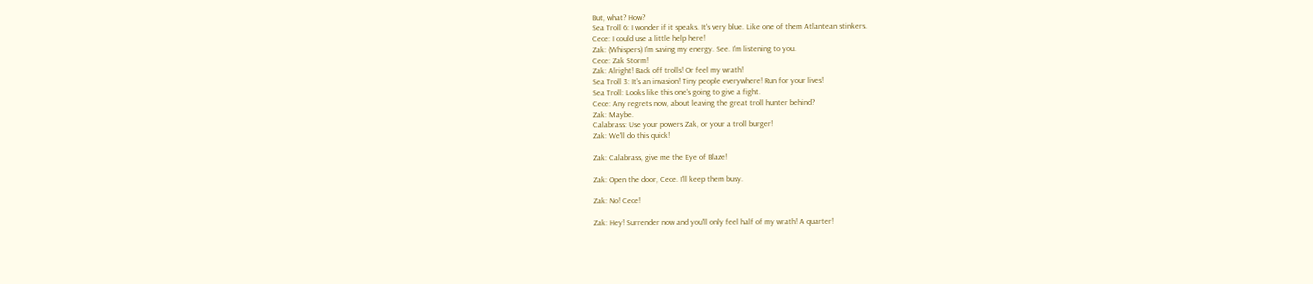But, what? How?
Sea Troll 6: I wonder if it speaks. It's very blue. Like one of them Atlantean stinkers.
Cece: I could use a little help here!
Zak: (Whispers) I'm saving my energy. See. I'm listening to you.
Cece: Zak Storm!
Zak: Alright! Back off trolls! Or feel my wrath!
Sea Troll 3: It's an invasion! Tiny people everywhere! Run for your lives!
Sea Troll: Looks like this one's going to give a fight.
Cece: Any regrets now, about leaving the great troll hunter behind?
Zak: Maybe.
Calabrass: Use your powers Zak, or your a troll burger!
Zak: We'll do this quick!

Zak: Calabrass, give me the Eye of Blaze!

Zak: Open the door, Cece. I'll keep them busy.

Zak: No! Cece!

Zak: Hey! Surrender now and you'll only feel half of my wrath! A quarter!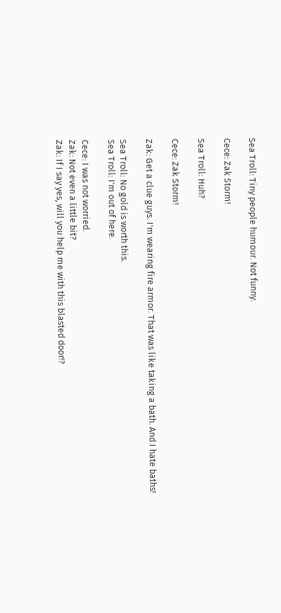Sea Troll: Tiny people humour. Not funny.

Cece: Zak Storm!

Sea Troll: Huh?

Cece: Zak Storm!

Zak: Get a clue guys. I'm wearing fire armor. That was like taking a bath. And I hate baths!

Sea Troll: No gold is worth this.
Sea Troll: I'm out of here.

Cece: I was not worried.
Zak: Not even a little bit?
Zak: If I say yes, will you help me with this blasted door!?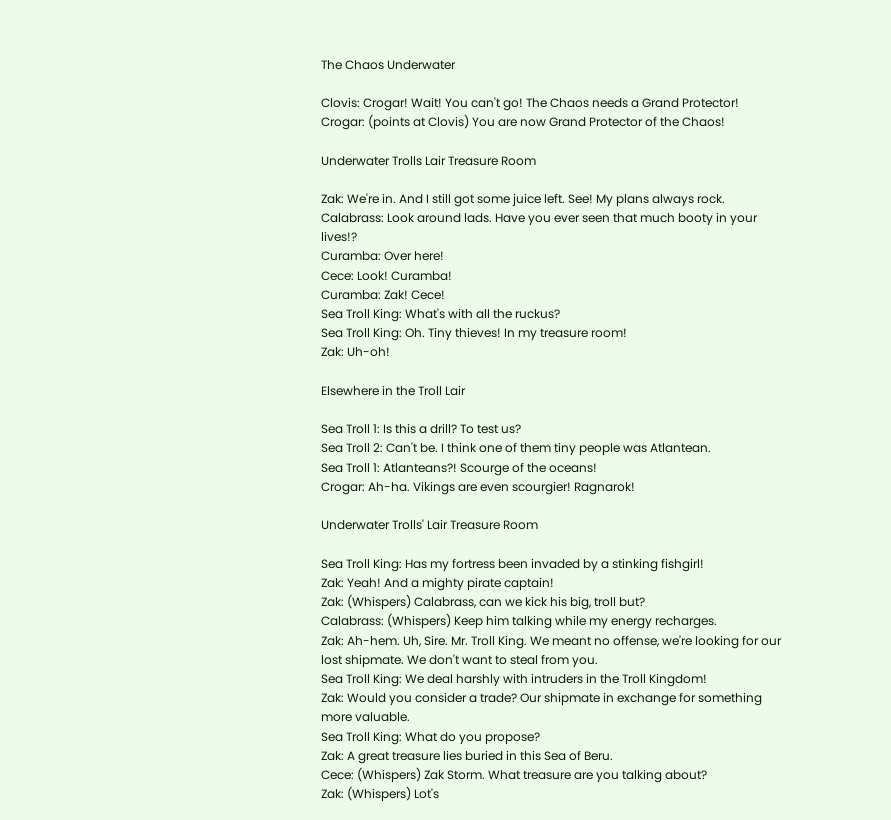The Chaos Underwater

Clovis: Crogar! Wait! You can't go! The Chaos needs a Grand Protector!
Crogar: (points at Clovis) You are now Grand Protector of the Chaos!

Underwater Trolls Lair Treasure Room

Zak: We're in. And I still got some juice left. See! My plans always rock.
Calabrass: Look around lads. Have you ever seen that much booty in your lives!?
Curamba: Over here!
Cece: Look! Curamba!
Curamba: Zak! Cece!
Sea Troll King: What's with all the ruckus?
Sea Troll King: Oh. Tiny thieves! In my treasure room!
Zak: Uh-oh!

Elsewhere in the Troll Lair

Sea Troll 1: Is this a drill? To test us?
Sea Troll 2: Can't be. I think one of them tiny people was Atlantean.
Sea Troll 1: Atlanteans?! Scourge of the oceans!
Crogar: Ah-ha. Vikings are even scourgier! Ragnarok!

Underwater Trolls' Lair Treasure Room

Sea Troll King: Has my fortress been invaded by a stinking fishgirl!
Zak: Yeah! And a mighty pirate captain!
Zak: (Whispers) Calabrass, can we kick his big, troll but?
Calabrass: (Whispers) Keep him talking while my energy recharges.
Zak: Ah-hem. Uh, Sire. Mr. Troll King. We meant no offense, we're looking for our lost shipmate. We don't want to steal from you.
Sea Troll King: We deal harshly with intruders in the Troll Kingdom!
Zak: Would you consider a trade? Our shipmate in exchange for something more valuable.
Sea Troll King: What do you propose?
Zak: A great treasure lies buried in this Sea of Beru.
Cece: (Whispers) Zak Storm. What treasure are you talking about?
Zak: (Whispers) Lot's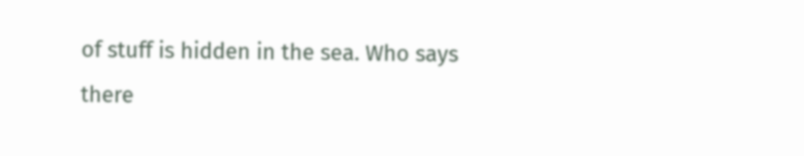of stuff is hidden in the sea. Who says there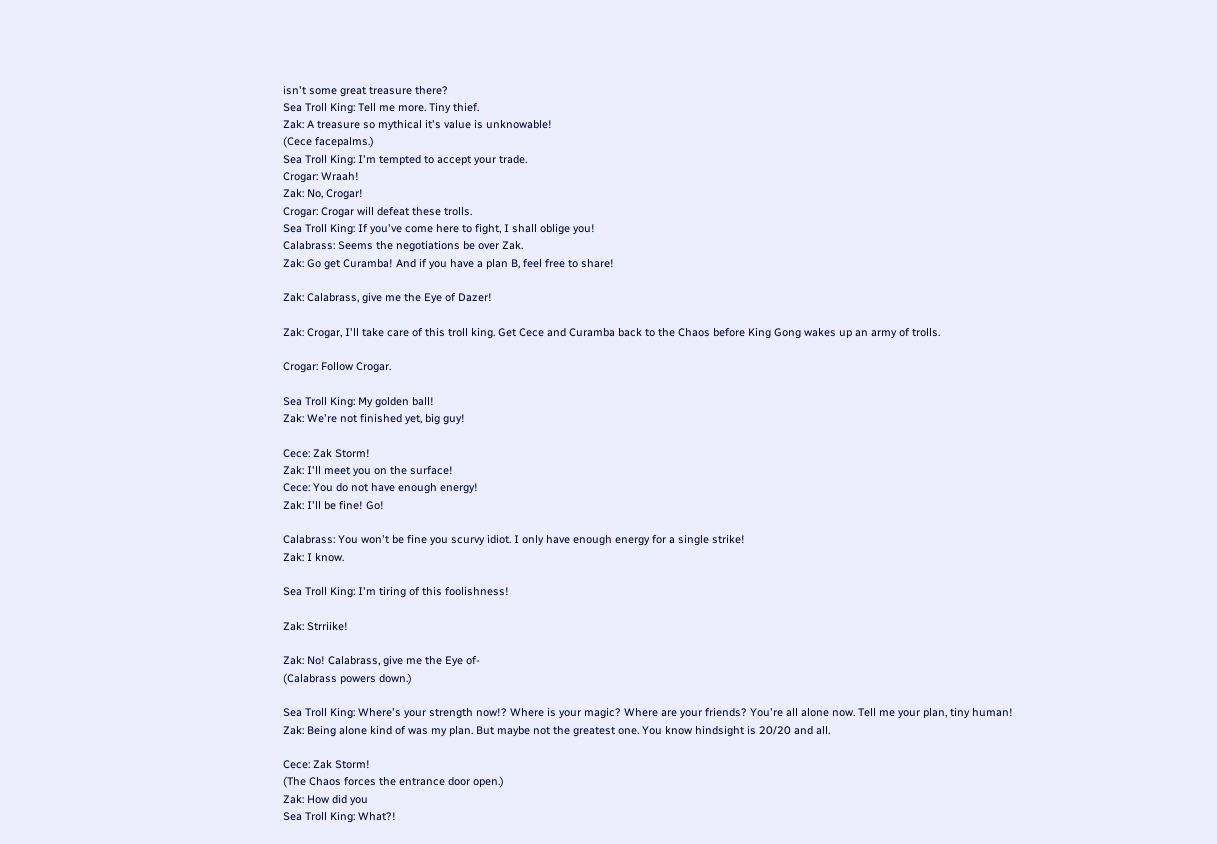isn't some great treasure there?
Sea Troll King: Tell me more. Tiny thief.
Zak: A treasure so mythical it's value is unknowable!
(Cece facepalms.)
Sea Troll King: I'm tempted to accept your trade.
Crogar: Wraah!
Zak: No, Crogar!
Crogar: Crogar will defeat these trolls.
Sea Troll King: If you've come here to fight, I shall oblige you!
Calabrass: Seems the negotiations be over Zak.
Zak: Go get Curamba! And if you have a plan B, feel free to share!

Zak: Calabrass, give me the Eye of Dazer!

Zak: Crogar, I'll take care of this troll king. Get Cece and Curamba back to the Chaos before King Gong wakes up an army of trolls.

Crogar: Follow Crogar.

Sea Troll King: My golden ball!
Zak: We're not finished yet, big guy!

Cece: Zak Storm!
Zak: I'll meet you on the surface!
Cece: You do not have enough energy!
Zak: I'll be fine! Go!

Calabrass: You won't be fine you scurvy idiot. I only have enough energy for a single strike!
Zak: I know.

Sea Troll King: I'm tiring of this foolishness!

Zak: Strriike!

Zak: No! Calabrass, give me the Eye of-
(Calabrass powers down.)

Sea Troll King: Where's your strength now!? Where is your magic? Where are your friends? You're all alone now. Tell me your plan, tiny human!
Zak: Being alone kind of was my plan. But maybe not the greatest one. You know hindsight is 20/20 and all.

Cece: Zak Storm!
(The Chaos forces the entrance door open.)
Zak: How did you
Sea Troll King: What?!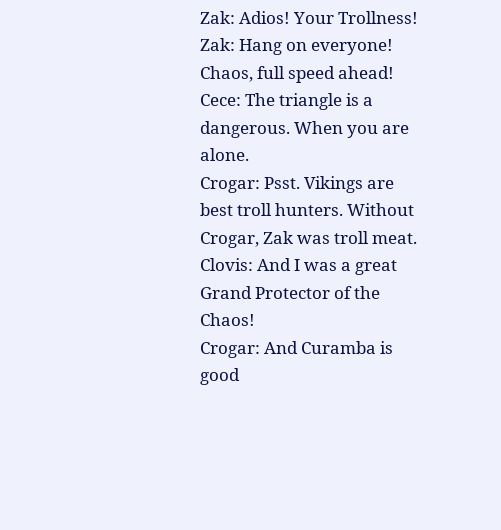Zak: Adios! Your Trollness!
Zak: Hang on everyone! Chaos, full speed ahead!
Cece: The triangle is a dangerous. When you are alone.
Crogar: Psst. Vikings are best troll hunters. Without Crogar, Zak was troll meat.
Clovis: And I was a great Grand Protector of the Chaos!
Crogar: And Curamba is good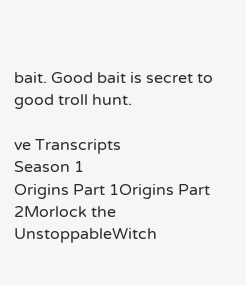bait. Good bait is secret to good troll hunt.

ve Transcripts
Season 1
Origins Part 1Origins Part 2Morlock the UnstoppableWitch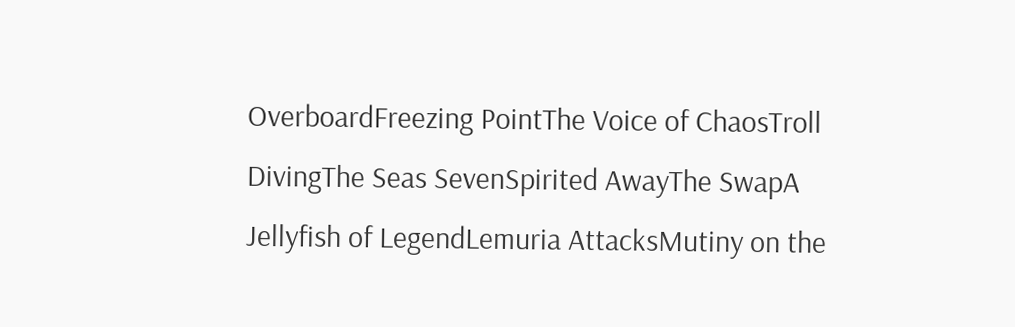OverboardFreezing PointThe Voice of ChaosTroll DivingThe Seas SevenSpirited AwayThe SwapA Jellyfish of LegendLemuria AttacksMutiny on the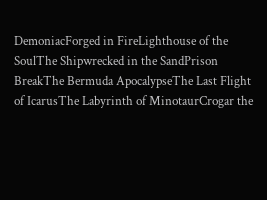DemoniacForged in FireLighthouse of the SoulThe Shipwrecked in the SandPrison BreakThe Bermuda ApocalypseThe Last Flight of IcarusThe Labyrinth of MinotaurCrogar the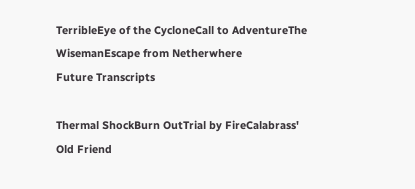TerribleEye of the CycloneCall to AdventureThe WisemanEscape from Netherwhere
Future Transcripts

Thermal ShockBurn OutTrial by FireCalabrass' Old Friend